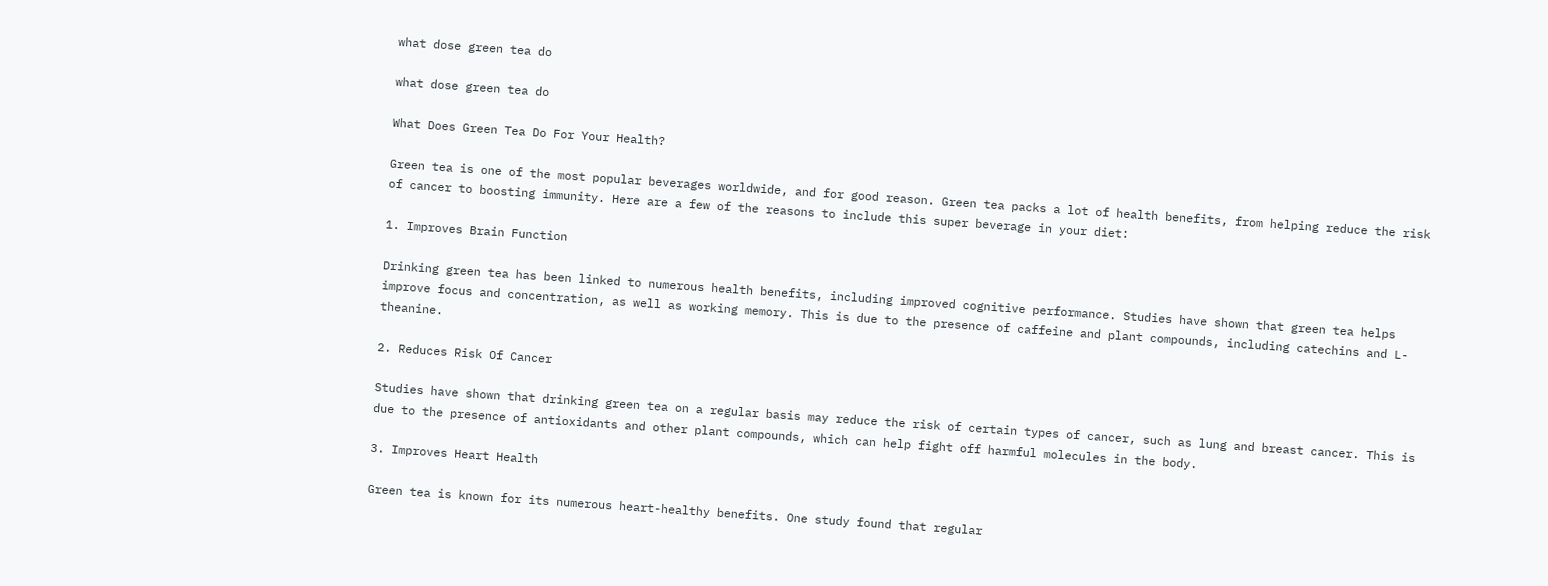what dose green tea do

what dose green tea do

What Does Green Tea Do For Your Health?

Green tea is one of the most popular beverages worldwide, and for good reason. Green tea packs a lot of health benefits, from helping reduce the risk of cancer to boosting immunity. Here are a few of the reasons to include this super beverage in your diet:

1. Improves Brain Function

Drinking green tea has been linked to numerous health benefits, including improved cognitive performance. Studies have shown that green tea helps improve focus and concentration, as well as working memory. This is due to the presence of caffeine and plant compounds, including catechins and L-theanine.

2. Reduces Risk Of Cancer

Studies have shown that drinking green tea on a regular basis may reduce the risk of certain types of cancer, such as lung and breast cancer. This is due to the presence of antioxidants and other plant compounds, which can help fight off harmful molecules in the body.

3. Improves Heart Health

Green tea is known for its numerous heart-healthy benefits. One study found that regular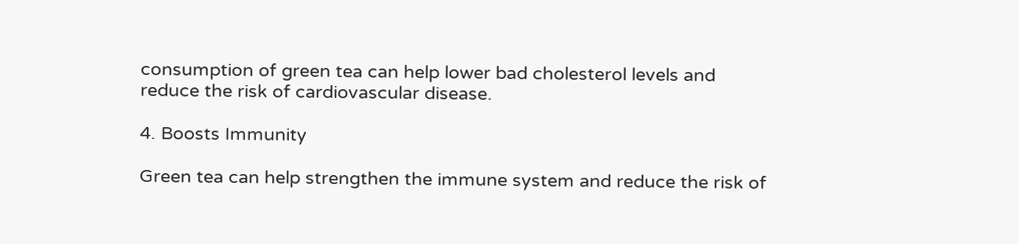consumption of green tea can help lower bad cholesterol levels and reduce the risk of cardiovascular disease.

4. Boosts Immunity

Green tea can help strengthen the immune system and reduce the risk of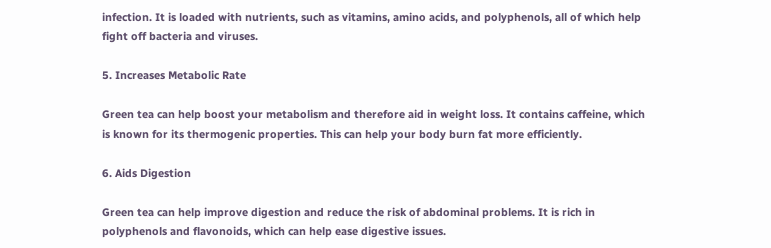infection. It is loaded with nutrients, such as vitamins, amino acids, and polyphenols, all of which help fight off bacteria and viruses.

5. Increases Metabolic Rate

Green tea can help boost your metabolism and therefore aid in weight loss. It contains caffeine, which is known for its thermogenic properties. This can help your body burn fat more efficiently.

6. Aids Digestion

Green tea can help improve digestion and reduce the risk of abdominal problems. It is rich in polyphenols and flavonoids, which can help ease digestive issues.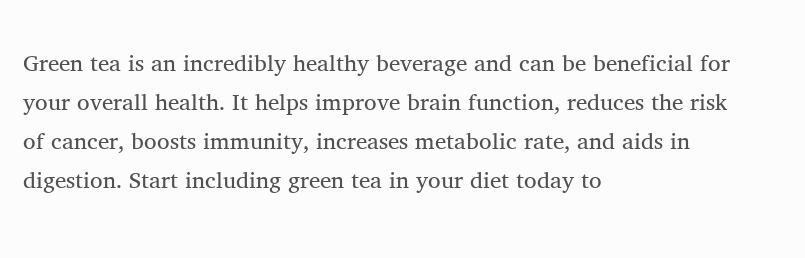Green tea is an incredibly healthy beverage and can be beneficial for your overall health. It helps improve brain function, reduces the risk of cancer, boosts immunity, increases metabolic rate, and aids in digestion. Start including green tea in your diet today to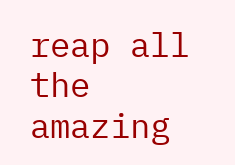reap all the amazing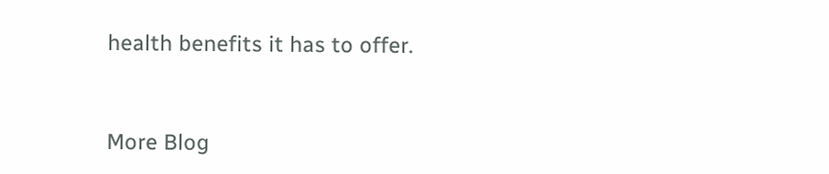health benefits it has to offer.


More Blog